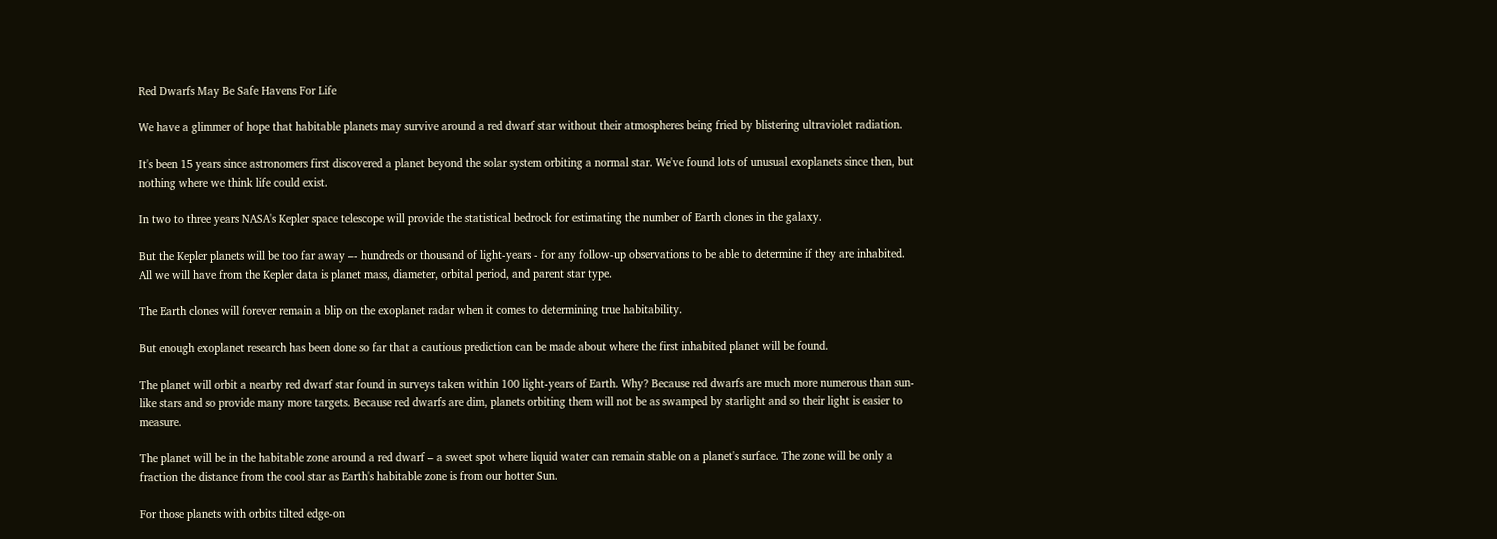Red Dwarfs May Be Safe Havens For Life

We have a glimmer of hope that habitable planets may survive around a red dwarf star without their atmospheres being fried by blistering ultraviolet radiation.

It's been 15 years since astronomers first discovered a planet beyond the solar system orbiting a normal star. We've found lots of unusual exoplanets since then, but nothing where we think life could exist.

In two to three years NASA's Kepler space telescope will provide the statistical bedrock for estimating the number of Earth clones in the galaxy.

But the Kepler planets will be too far away –- hundreds or thousand of light-years - for any follow-up observations to be able to determine if they are inhabited. All we will have from the Kepler data is planet mass, diameter, orbital period, and parent star type.

The Earth clones will forever remain a blip on the exoplanet radar when it comes to determining true habitability.

But enough exoplanet research has been done so far that a cautious prediction can be made about where the first inhabited planet will be found.

The planet will orbit a nearby red dwarf star found in surveys taken within 100 light-years of Earth. Why? Because red dwarfs are much more numerous than sun-like stars and so provide many more targets. Because red dwarfs are dim, planets orbiting them will not be as swamped by starlight and so their light is easier to measure.

The planet will be in the habitable zone around a red dwarf – a sweet spot where liquid water can remain stable on a planet's surface. The zone will be only a fraction the distance from the cool star as Earth's habitable zone is from our hotter Sun.

For those planets with orbits tilted edge-on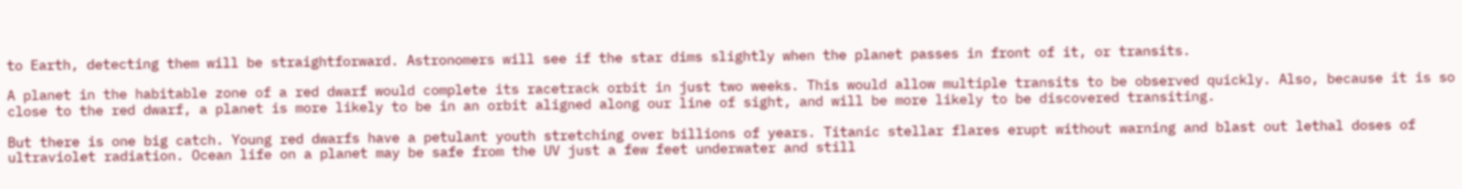to Earth, detecting them will be straightforward. Astronomers will see if the star dims slightly when the planet passes in front of it, or transits.

A planet in the habitable zone of a red dwarf would complete its racetrack orbit in just two weeks. This would allow multiple transits to be observed quickly. Also, because it is so close to the red dwarf, a planet is more likely to be in an orbit aligned along our line of sight, and will be more likely to be discovered transiting.

But there is one big catch. Young red dwarfs have a petulant youth stretching over billions of years. Titanic stellar flares erupt without warning and blast out lethal doses of ultraviolet radiation. Ocean life on a planet may be safe from the UV just a few feet underwater and still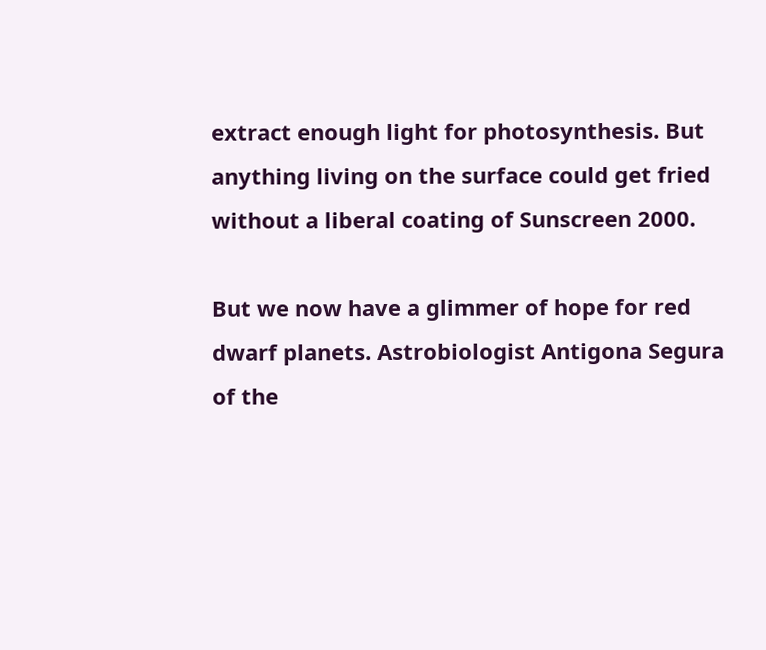extract enough light for photosynthesis. But anything living on the surface could get fried without a liberal coating of Sunscreen 2000.

But we now have a glimmer of hope for red dwarf planets. Astrobiologist Antigona Segura of the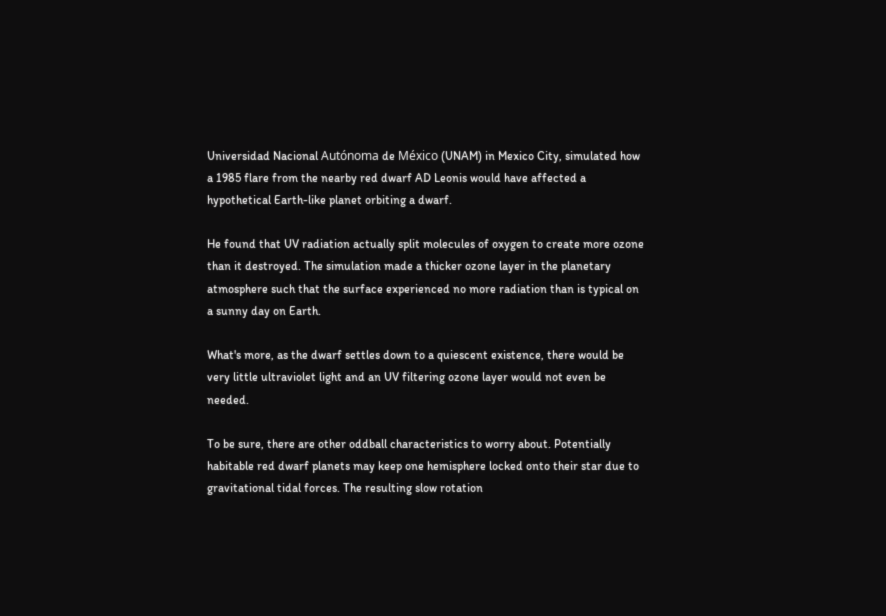Universidad Nacional Autónoma de México (UNAM) in Mexico City, simulated how a 1985 flare from the nearby red dwarf AD Leonis would have affected a hypothetical Earth-like planet orbiting a dwarf.

He found that UV radiation actually split molecules of oxygen to create more ozone than it destroyed. The simulation made a thicker ozone layer in the planetary atmosphere such that the surface experienced no more radiation than is typical on a sunny day on Earth.

What's more, as the dwarf settles down to a quiescent existence, there would be very little ultraviolet light and an UV filtering ozone layer would not even be needed.

To be sure, there are other oddball characteristics to worry about. Potentially habitable red dwarf planets may keep one hemisphere locked onto their star due to gravitational tidal forces. The resulting slow rotation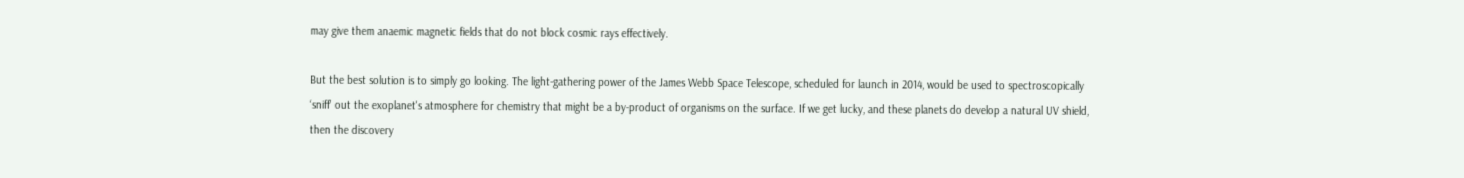may give them anaemic magnetic fields that do not block cosmic rays effectively.

But the best solution is to simply go looking. The light-gathering power of the James Webb Space Telescope, scheduled for launch in 2014, would be used to spectroscopically ‘sniff' out the exoplanet's atmosphere for chemistry that might be a by-product of organisms on the surface. If we get lucky, and these planets do develop a natural UV shield, then the discovery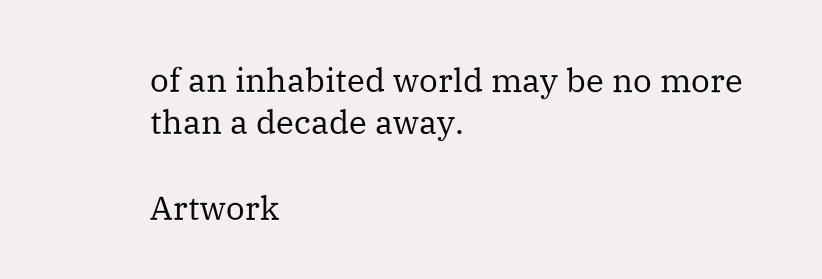of an inhabited world may be no more than a decade away.

Artwork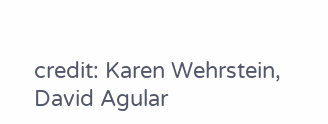credit: Karen Wehrstein, David Agular